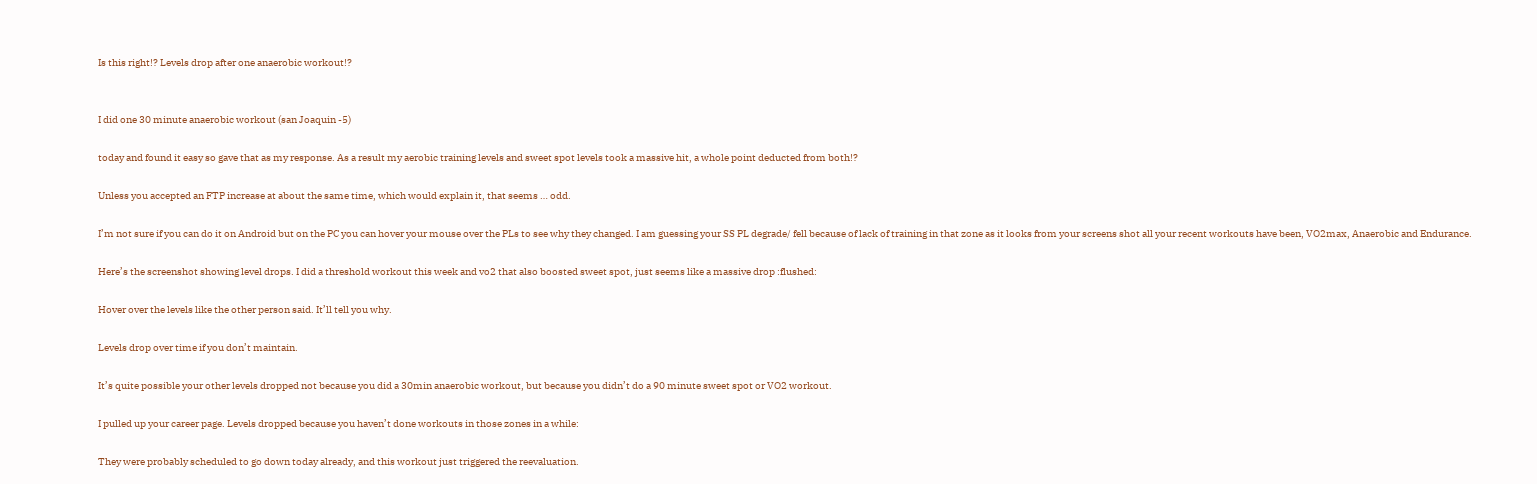Is this right!? Levels drop after one anaerobic workout!?


I did one 30 minute anaerobic workout (san Joaquin -5)

today and found it easy so gave that as my response. As a result my aerobic training levels and sweet spot levels took a massive hit, a whole point deducted from both!?

Unless you accepted an FTP increase at about the same time, which would explain it, that seems … odd.

I’m not sure if you can do it on Android but on the PC you can hover your mouse over the PLs to see why they changed. I am guessing your SS PL degrade/ fell because of lack of training in that zone as it looks from your screens shot all your recent workouts have been, VO2max, Anaerobic and Endurance.

Here’s the screenshot showing level drops. I did a threshold workout this week and vo2 that also boosted sweet spot, just seems like a massive drop :flushed:

Hover over the levels like the other person said. It’ll tell you why.

Levels drop over time if you don’t maintain.

It’s quite possible your other levels dropped not because you did a 30min anaerobic workout, but because you didn’t do a 90 minute sweet spot or VO2 workout.

I pulled up your career page. Levels dropped because you haven’t done workouts in those zones in a while:

They were probably scheduled to go down today already, and this workout just triggered the reevaluation.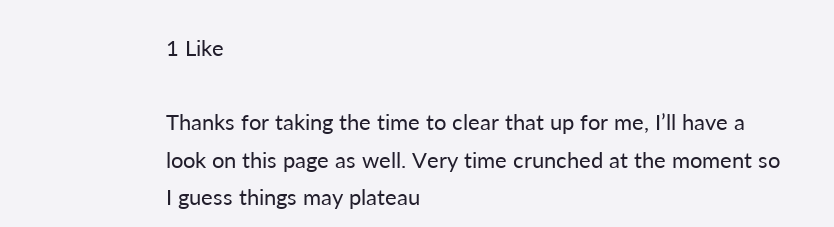1 Like

Thanks for taking the time to clear that up for me, I’ll have a look on this page as well. Very time crunched at the moment so I guess things may plateau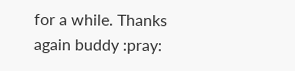for a while. Thanks again buddy :pray: